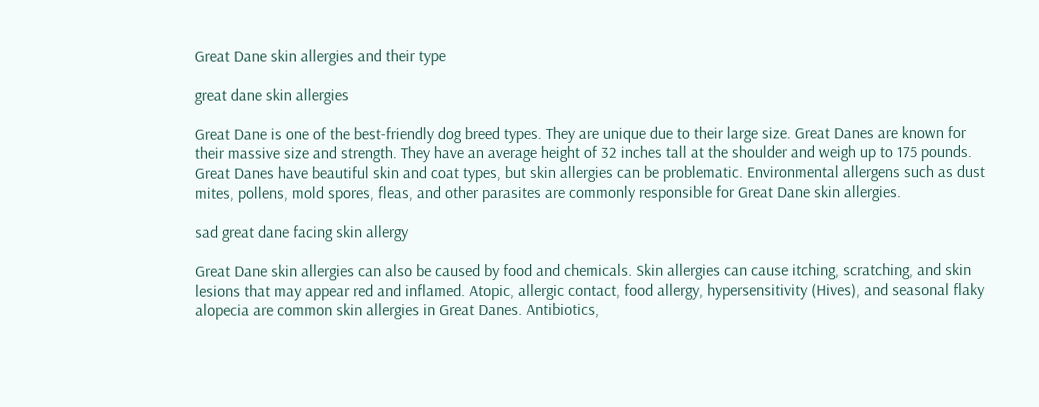Great Dane skin allergies and their type

great dane skin allergies

Great Dane is one of the best-friendly dog breed types. They are unique due to their large size. Great Danes are known for their massive size and strength. They have an average height of 32 inches tall at the shoulder and weigh up to 175 pounds. Great Danes have beautiful skin and coat types, but skin allergies can be problematic. Environmental allergens such as dust mites, pollens, mold spores, fleas, and other parasites are commonly responsible for Great Dane skin allergies.

sad great dane facing skin allergy

Great Dane skin allergies can also be caused by food and chemicals. Skin allergies can cause itching, scratching, and skin lesions that may appear red and inflamed. Atopic, allergic contact, food allergy, hypersensitivity (Hives), and seasonal flaky alopecia are common skin allergies in Great Danes. Antibiotics,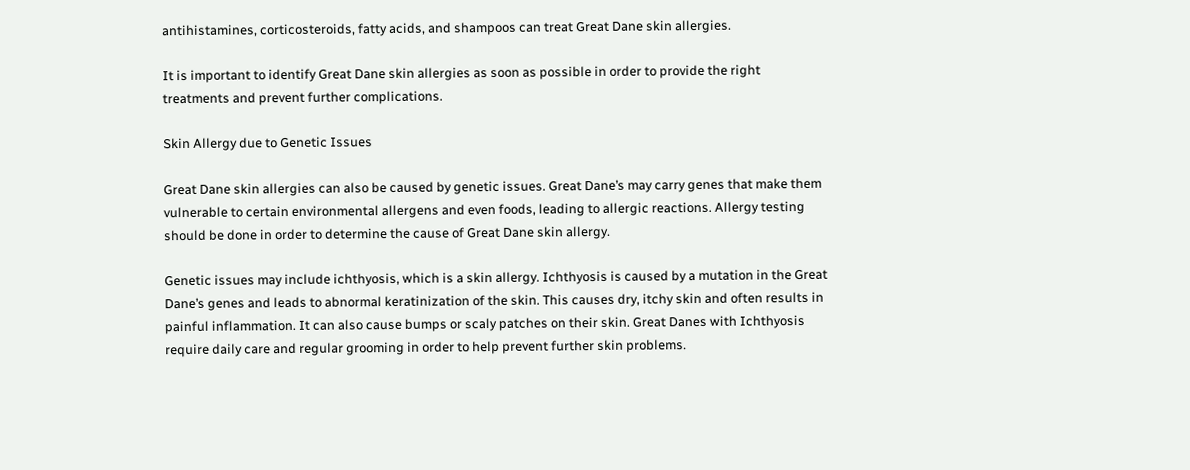antihistamines, corticosteroids, fatty acids, and shampoos can treat Great Dane skin allergies.

It is important to identify Great Dane skin allergies as soon as possible in order to provide the right treatments and prevent further complications.

Skin Allergy due to Genetic Issues

Great Dane skin allergies can also be caused by genetic issues. Great Dane’s may carry genes that make them vulnerable to certain environmental allergens and even foods, leading to allergic reactions. Allergy testing should be done in order to determine the cause of Great Dane skin allergy.

Genetic issues may include ichthyosis, which is a skin allergy. Ichthyosis is caused by a mutation in the Great Dane’s genes and leads to abnormal keratinization of the skin. This causes dry, itchy skin and often results in painful inflammation. It can also cause bumps or scaly patches on their skin. Great Danes with Ichthyosis require daily care and regular grooming in order to help prevent further skin problems.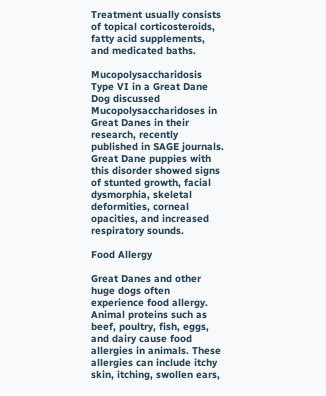Treatment usually consists of topical corticosteroids, fatty acid supplements, and medicated baths.

Mucopolysaccharidosis Type VI in a Great Dane Dog discussed Mucopolysaccharidoses in Great Danes in their research, recently published in SAGE journals. Great Dane puppies with this disorder showed signs of stunted growth, facial dysmorphia, skeletal deformities, corneal opacities, and increased respiratory sounds.

Food Allergy

Great Danes and other huge dogs often experience food allergy. Animal proteins such as beef, poultry, fish, eggs, and dairy cause food allergies in animals. These allergies can include itchy skin, itching, swollen ears,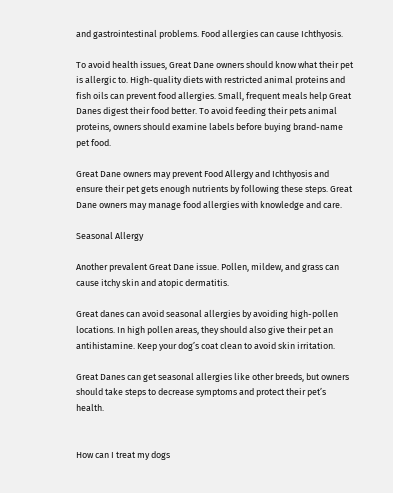and gastrointestinal problems. Food allergies can cause Ichthyosis.

To avoid health issues, Great Dane owners should know what their pet is allergic to. High-quality diets with restricted animal proteins and fish oils can prevent food allergies. Small, frequent meals help Great Danes digest their food better. To avoid feeding their pets animal proteins, owners should examine labels before buying brand-name pet food.

Great Dane owners may prevent Food Allergy and Ichthyosis and ensure their pet gets enough nutrients by following these steps. Great Dane owners may manage food allergies with knowledge and care.

Seasonal Allergy

Another prevalent Great Dane issue. Pollen, mildew, and grass can cause itchy skin and atopic dermatitis.

Great danes can avoid seasonal allergies by avoiding high-pollen locations. In high pollen areas, they should also give their pet an antihistamine. Keep your dog’s coat clean to avoid skin irritation.

Great Danes can get seasonal allergies like other breeds, but owners should take steps to decrease symptoms and protect their pet’s health.


How can I treat my dogs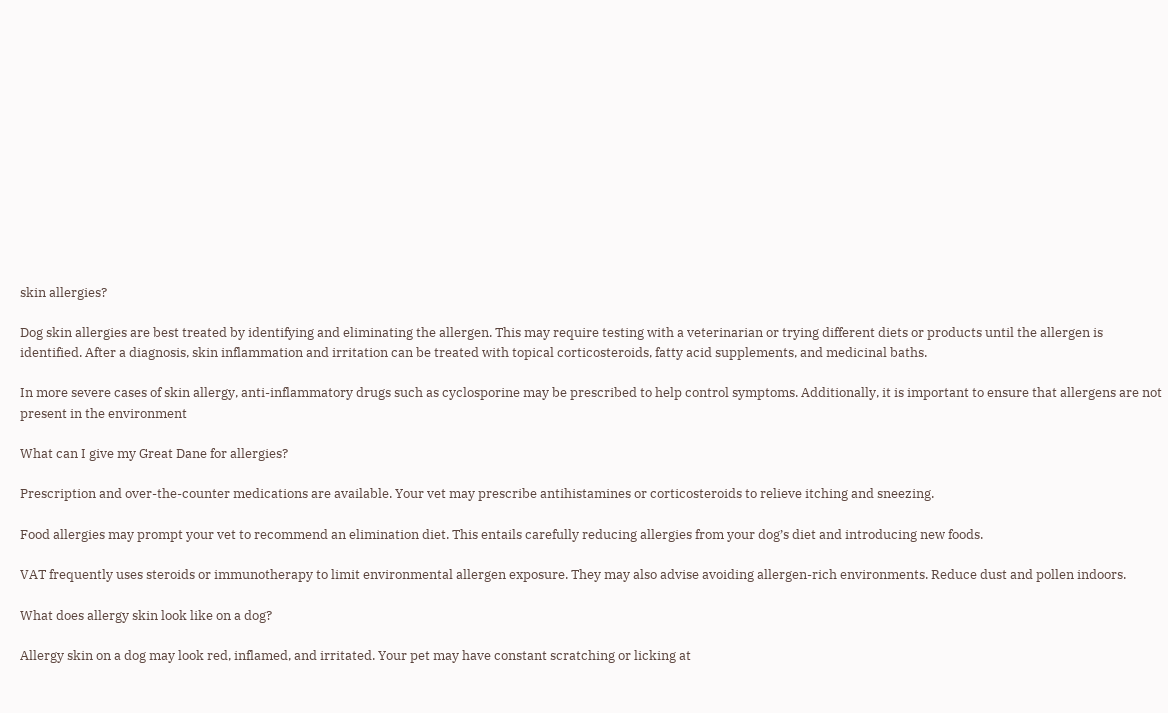skin allergies?

Dog skin allergies are best treated by identifying and eliminating the allergen. This may require testing with a veterinarian or trying different diets or products until the allergen is identified. After a diagnosis, skin inflammation and irritation can be treated with topical corticosteroids, fatty acid supplements, and medicinal baths.

In more severe cases of skin allergy, anti-inflammatory drugs such as cyclosporine may be prescribed to help control symptoms. Additionally, it is important to ensure that allergens are not present in the environment

What can I give my Great Dane for allergies?

Prescription and over-the-counter medications are available. Your vet may prescribe antihistamines or corticosteroids to relieve itching and sneezing.

Food allergies may prompt your vet to recommend an elimination diet. This entails carefully reducing allergies from your dog’s diet and introducing new foods.

VAT frequently uses steroids or immunotherapy to limit environmental allergen exposure. They may also advise avoiding allergen-rich environments. Reduce dust and pollen indoors.

What does allergy skin look like on a dog?

Allergy skin on a dog may look red, inflamed, and irritated. Your pet may have constant scratching or licking at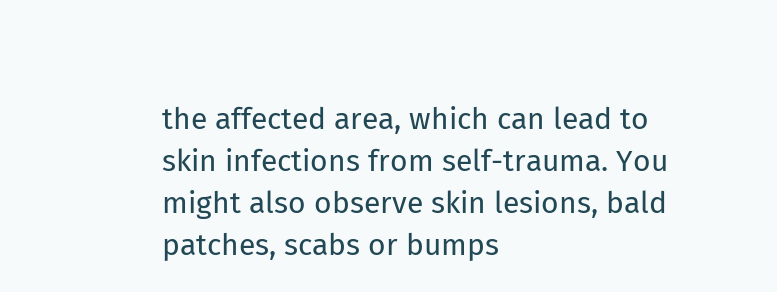the affected area, which can lead to skin infections from self-trauma. You might also observe skin lesions, bald patches, scabs or bumps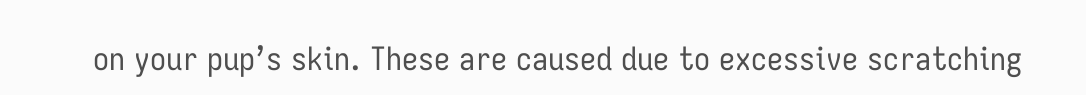on your pup’s skin. These are caused due to excessive scratching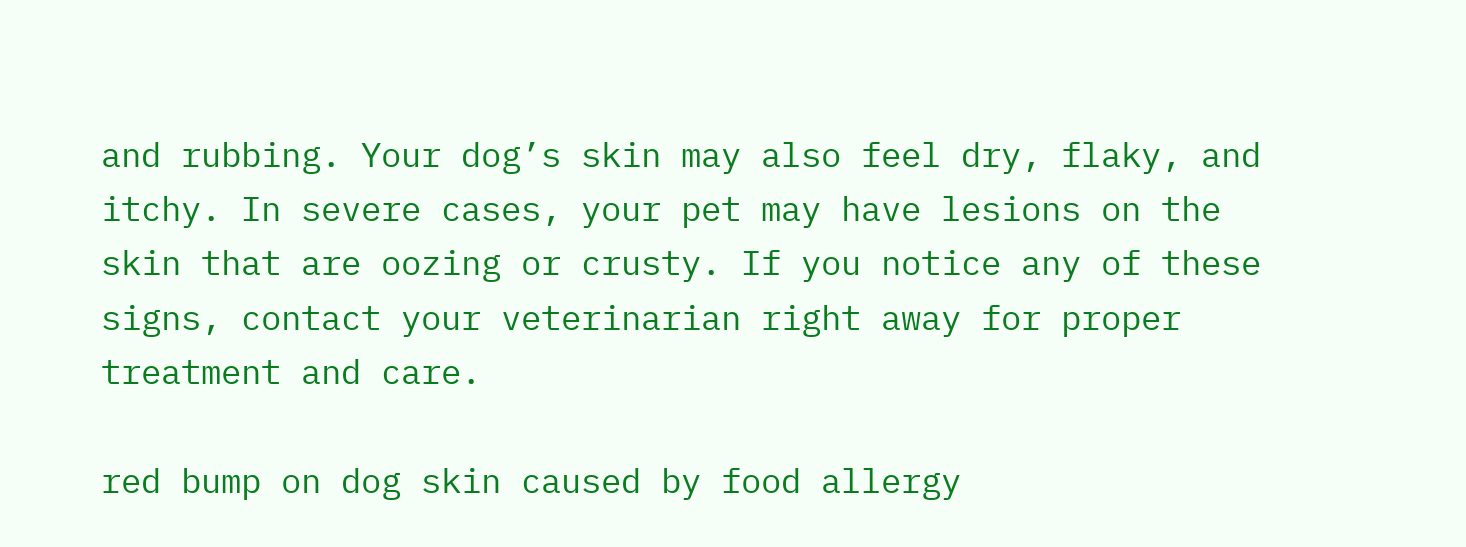and rubbing. Your dog’s skin may also feel dry, flaky, and itchy. In severe cases, your pet may have lesions on the skin that are oozing or crusty. If you notice any of these signs, contact your veterinarian right away for proper treatment and care.

red bump on dog skin caused by food allergy